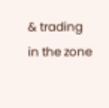& trading in the zone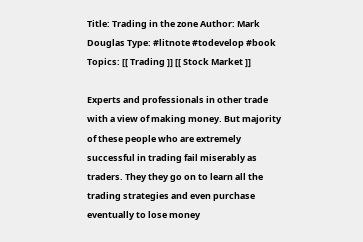Title: Trading in the zone Author: Mark Douglas Type: #litnote #todevelop #book Topics: [[ Trading ]] [[ Stock Market ]]

Experts and professionals in other trade with a view of making money. But majority of these people who are extremely successful in trading fail miserably as traders. They they go on to learn all the trading strategies and even purchase eventually to lose money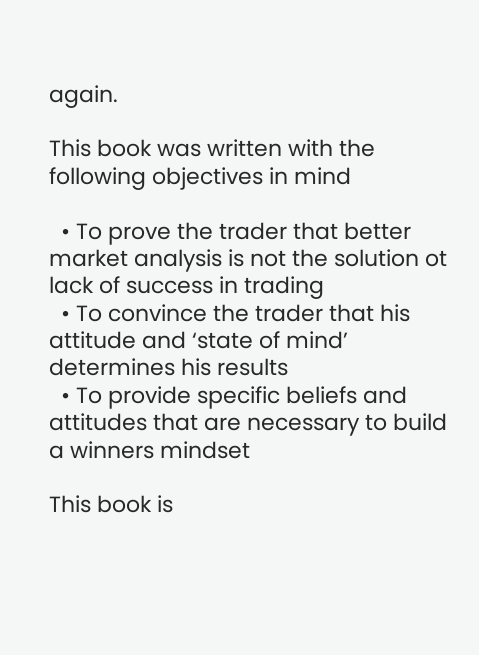again.

This book was written with the following objectives in mind

  • To prove the trader that better market analysis is not the solution ot lack of success in trading
  • To convince the trader that his attitude and ‘state of mind’ determines his results
  • To provide specific beliefs and attitudes that are necessary to build a winners mindset

This book is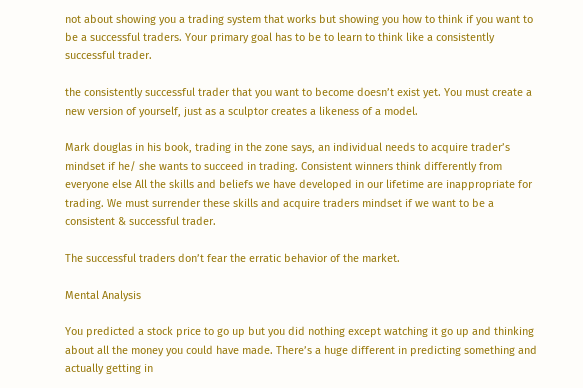not about showing you a trading system that works but showing you how to think if you want to be a successful traders. Your primary goal has to be to learn to think like a consistently successful trader.

the consistently successful trader that you want to become doesn’t exist yet. You must create a new version of yourself, just as a sculptor creates a likeness of a model.

Mark douglas in his book, trading in the zone says, an individual needs to acquire trader’s mindset if he/ she wants to succeed in trading. Consistent winners think differently from everyone else All the skills and beliefs we have developed in our lifetime are inappropriate for trading. We must surrender these skills and acquire traders mindset if we want to be a consistent & successful trader.

The successful traders don’t fear the erratic behavior of the market.

Mental Analysis

You predicted a stock price to go up but you did nothing except watching it go up and thinking about all the money you could have made. There’s a huge different in predicting something and actually getting in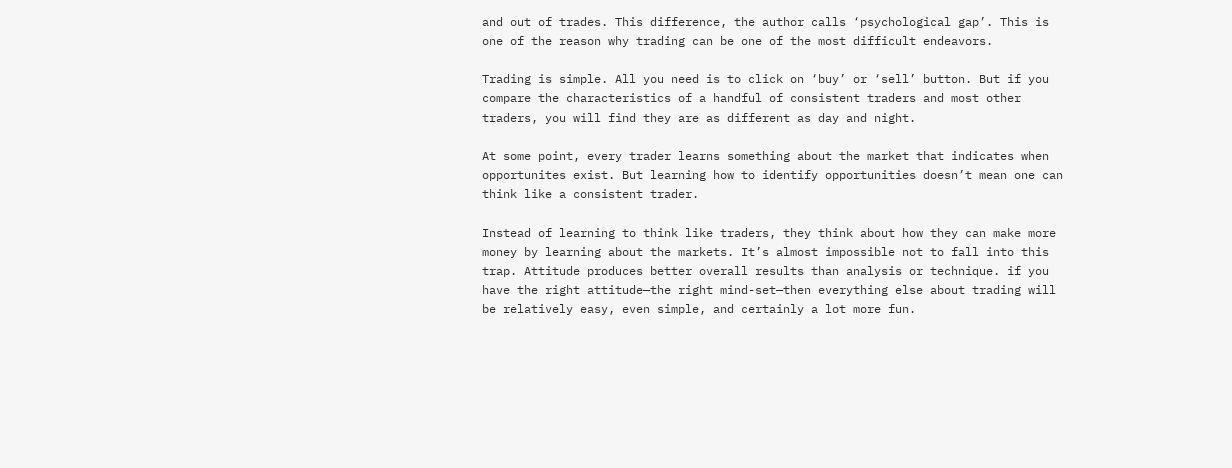and out of trades. This difference, the author calls ‘psychological gap’. This is one of the reason why trading can be one of the most difficult endeavors.

Trading is simple. All you need is to click on ‘buy’ or ‘sell’ button. But if you compare the characteristics of a handful of consistent traders and most other traders, you will find they are as different as day and night.

At some point, every trader learns something about the market that indicates when opportunites exist. But learning how to identify opportunities doesn’t mean one can think like a consistent trader.

Instead of learning to think like traders, they think about how they can make more money by learning about the markets. It’s almost impossible not to fall into this trap. Attitude produces better overall results than analysis or technique. if you have the right attitude—the right mind-set—then everything else about trading will be relatively easy, even simple, and certainly a lot more fun.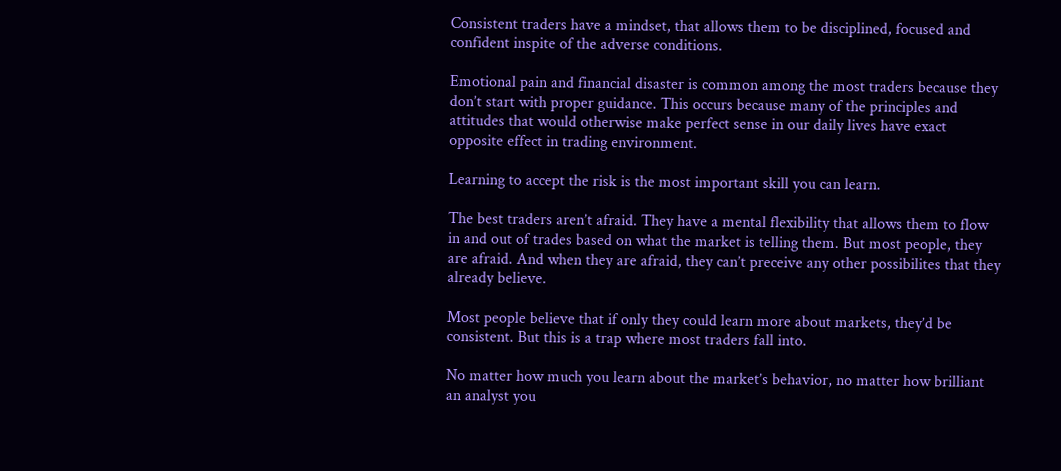Consistent traders have a mindset, that allows them to be disciplined, focused and confident inspite of the adverse conditions.

Emotional pain and financial disaster is common among the most traders because they don’t start with proper guidance. This occurs because many of the principles and attitudes that would otherwise make perfect sense in our daily lives have exact opposite effect in trading environment.

Learning to accept the risk is the most important skill you can learn.

The best traders aren’t afraid. They have a mental flexibility that allows them to flow in and out of trades based on what the market is telling them. But most people, they are afraid. And when they are afraid, they can’t preceive any other possibilites that they already believe.

Most people believe that if only they could learn more about markets, they’d be consistent. But this is a trap where most traders fall into.

No matter how much you learn about the market’s behavior, no matter how brilliant an analyst you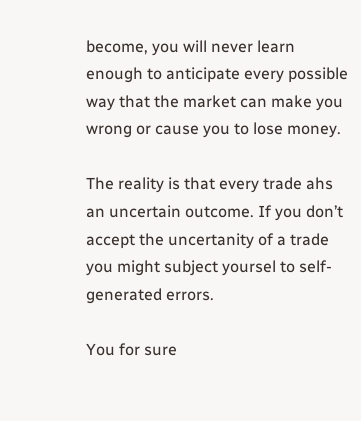become, you will never learn enough to anticipate every possible way that the market can make you wrong or cause you to lose money.

The reality is that every trade ahs an uncertain outcome. If you don’t accept the uncertanity of a trade you might subject yoursel to self-generated errors.

You for sure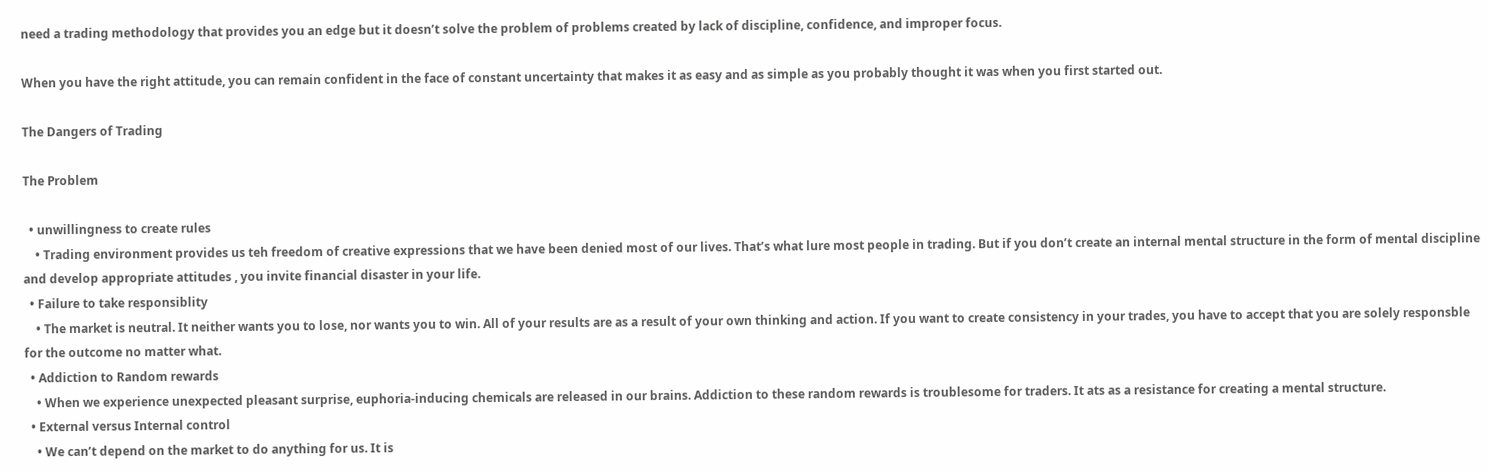need a trading methodology that provides you an edge but it doesn’t solve the problem of problems created by lack of discipline, confidence, and improper focus.

When you have the right attitude, you can remain confident in the face of constant uncertainty that makes it as easy and as simple as you probably thought it was when you first started out.

The Dangers of Trading

The Problem

  • unwillingness to create rules
    • Trading environment provides us teh freedom of creative expressions that we have been denied most of our lives. That’s what lure most people in trading. But if you don’t create an internal mental structure in the form of mental discipline and develop appropriate attitudes , you invite financial disaster in your life.
  • Failure to take responsiblity
    • The market is neutral. It neither wants you to lose, nor wants you to win. All of your results are as a result of your own thinking and action. If you want to create consistency in your trades, you have to accept that you are solely responsble for the outcome no matter what.
  • Addiction to Random rewards
    • When we experience unexpected pleasant surprise, euphoria-inducing chemicals are released in our brains. Addiction to these random rewards is troublesome for traders. It ats as a resistance for creating a mental structure.
  • External versus Internal control
    • We can’t depend on the market to do anything for us. It is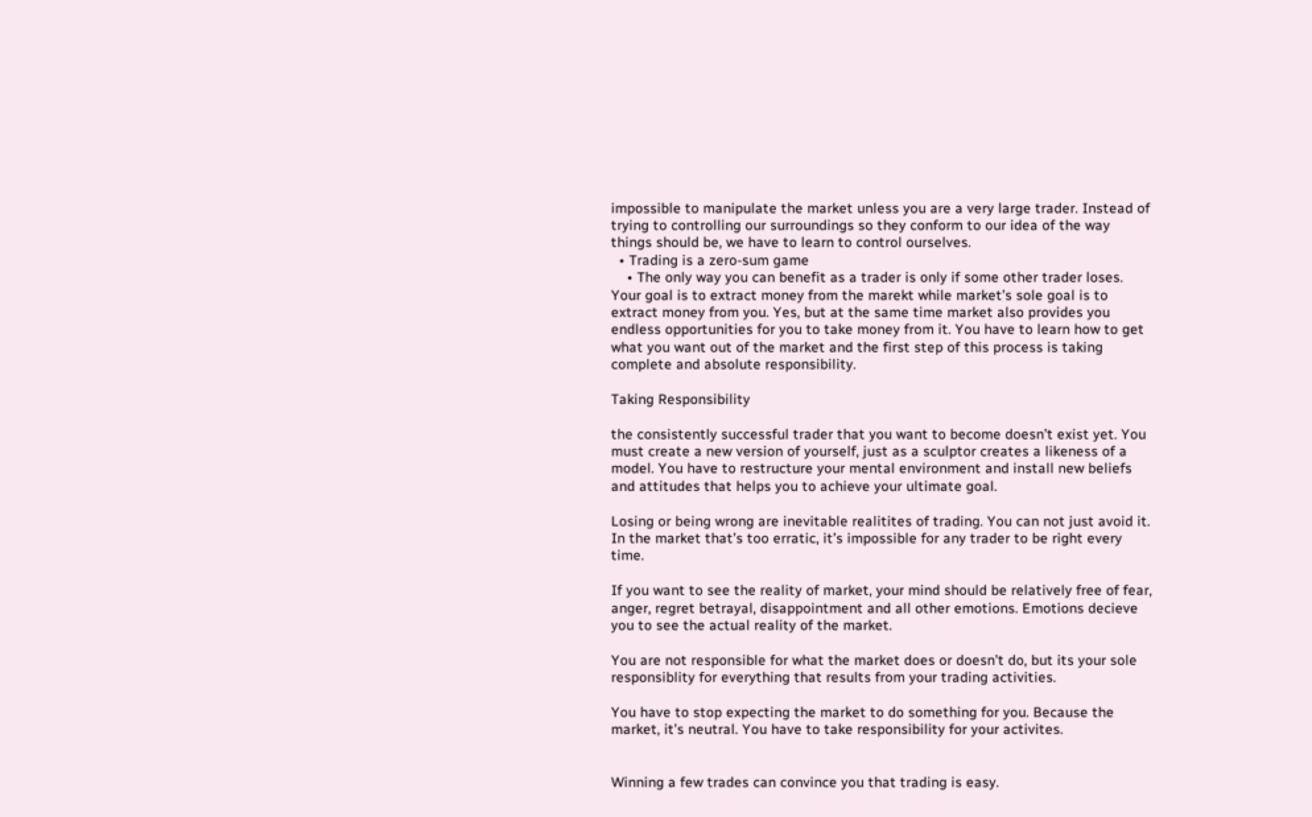impossible to manipulate the market unless you are a very large trader. Instead of trying to controlling our surroundings so they conform to our idea of the way things should be, we have to learn to control ourselves.
  • Trading is a zero-sum game
    • The only way you can benefit as a trader is only if some other trader loses. Your goal is to extract money from the marekt while market’s sole goal is to extract money from you. Yes, but at the same time market also provides you endless opportunities for you to take money from it. You have to learn how to get what you want out of the market and the first step of this process is taking complete and absolute responsibility.

Taking Responsibility

the consistently successful trader that you want to become doesn’t exist yet. You must create a new version of yourself, just as a sculptor creates a likeness of a model. You have to restructure your mental environment and install new beliefs and attitudes that helps you to achieve your ultimate goal.

Losing or being wrong are inevitable realitites of trading. You can not just avoid it. In the market that’s too erratic, it’s impossible for any trader to be right every time.

If you want to see the reality of market, your mind should be relatively free of fear, anger, regret betrayal, disappointment and all other emotions. Emotions decieve you to see the actual reality of the market.

You are not responsible for what the market does or doesn’t do, but its your sole responsiblity for everything that results from your trading activities.

You have to stop expecting the market to do something for you. Because the market, it’s neutral. You have to take responsibility for your activites.


Winning a few trades can convince you that trading is easy.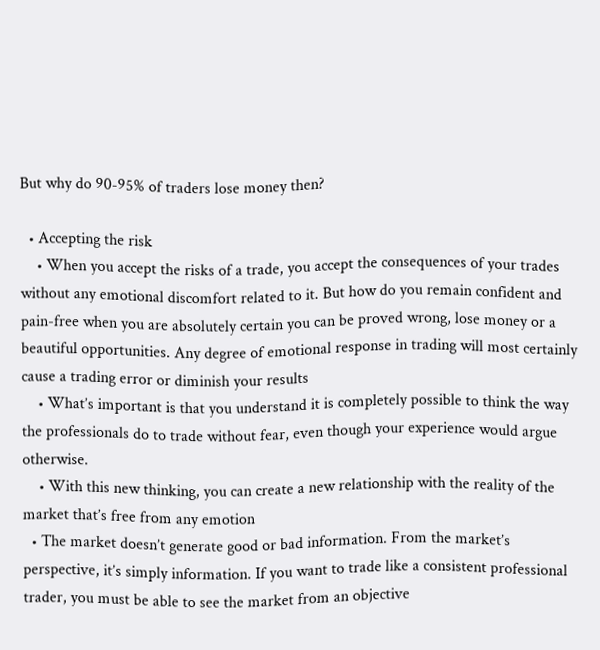But why do 90-95% of traders lose money then?

  • Accepting the risk
    • When you accept the risks of a trade, you accept the consequences of your trades without any emotional discomfort related to it. But how do you remain confident and pain-free when you are absolutely certain you can be proved wrong, lose money or a beautiful opportunities. Any degree of emotional response in trading will most certainly cause a trading error or diminish your results
    • What’s important is that you understand it is completely possible to think the way the professionals do to trade without fear, even though your experience would argue otherwise.
    • With this new thinking, you can create a new relationship with the reality of the market that’s free from any emotion
  • The market doesn’t generate good or bad information. From the market’s perspective, it’s simply information. If you want to trade like a consistent professional trader, you must be able to see the market from an objective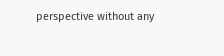perspective without any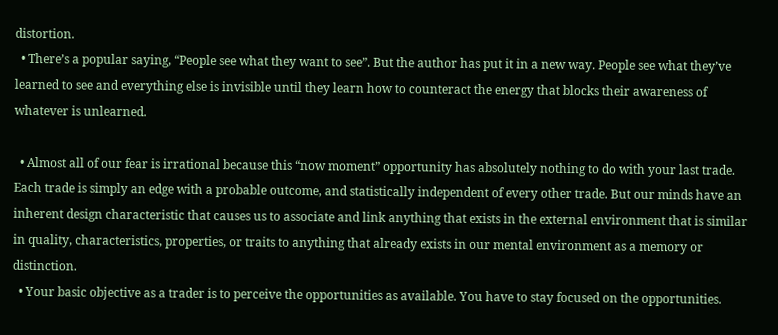distortion.
  • There’s a popular saying, “People see what they want to see”. But the author has put it in a new way. People see what they’ve learned to see and everything else is invisible until they learn how to counteract the energy that blocks their awareness of whatever is unlearned.

  • Almost all of our fear is irrational because this “now moment” opportunity has absolutely nothing to do with your last trade. Each trade is simply an edge with a probable outcome, and statistically independent of every other trade. But our minds have an inherent design characteristic that causes us to associate and link anything that exists in the external environment that is similar in quality, characteristics, properties, or traits to anything that already exists in our mental environment as a memory or distinction.
  • Your basic objective as a trader is to perceive the opportunities as available. You have to stay focused on the opportunities.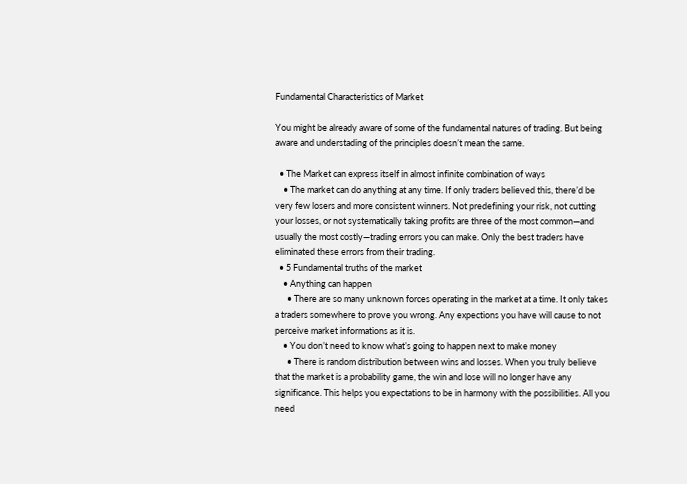Fundamental Characteristics of Market

You might be already aware of some of the fundamental natures of trading. But being aware and understading of the principles doesn’t mean the same.

  • The Market can express itself in almost infinite combination of ways
    • The market can do anything at any time. If only traders believed this, there’d be very few losers and more consistent winners. Not predefining your risk, not cutting your losses, or not systematically taking profits are three of the most common—and usually the most costly—trading errors you can make. Only the best traders have eliminated these errors from their trading.
  • 5 Fundamental truths of the market
    • Anything can happen
      • There are so many unknown forces operating in the market at a time. It only takes a traders somewhere to prove you wrong. Any expections you have will cause to not perceive market informations as it is.
    • You don’t need to know what’s going to happen next to make money
      • There is random distribution between wins and losses. When you truly believe that the market is a probability game, the win and lose will no longer have any significance. This helps you expectations to be in harmony with the possibilities. All you need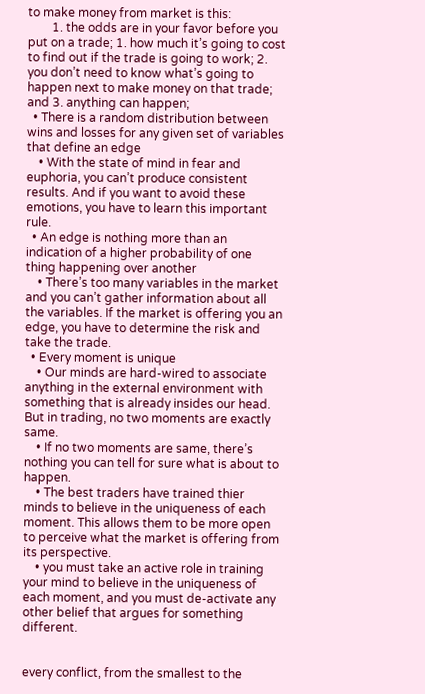to make money from market is this:
        1. the odds are in your favor before you put on a trade; 1. how much it’s going to cost to find out if the trade is going to work; 2. you don’t need to know what’s going to happen next to make money on that trade; and 3. anything can happen;
  • There is a random distribution between wins and losses for any given set of variables that define an edge
    • With the state of mind in fear and euphoria, you can’t produce consistent results. And if you want to avoid these emotions, you have to learn this important rule.
  • An edge is nothing more than an indication of a higher probability of one thing happening over another
    • There’s too many variables in the market and you can’t gather information about all the variables. If the market is offering you an edge, you have to determine the risk and take the trade.
  • Every moment is unique
    • Our minds are hard-wired to associate anything in the external environment with something that is already insides our head. But in trading, no two moments are exactly same.
    • If no two moments are same, there’s nothing you can tell for sure what is about to happen.
    • The best traders have trained thier minds to believe in the uniqueness of each moment. This allows them to be more open to perceive what the market is offering from its perspective.
    • you must take an active role in training your mind to believe in the uniqueness of each moment, and you must de-activate any other belief that argues for something different.


every conflict, from the smallest to the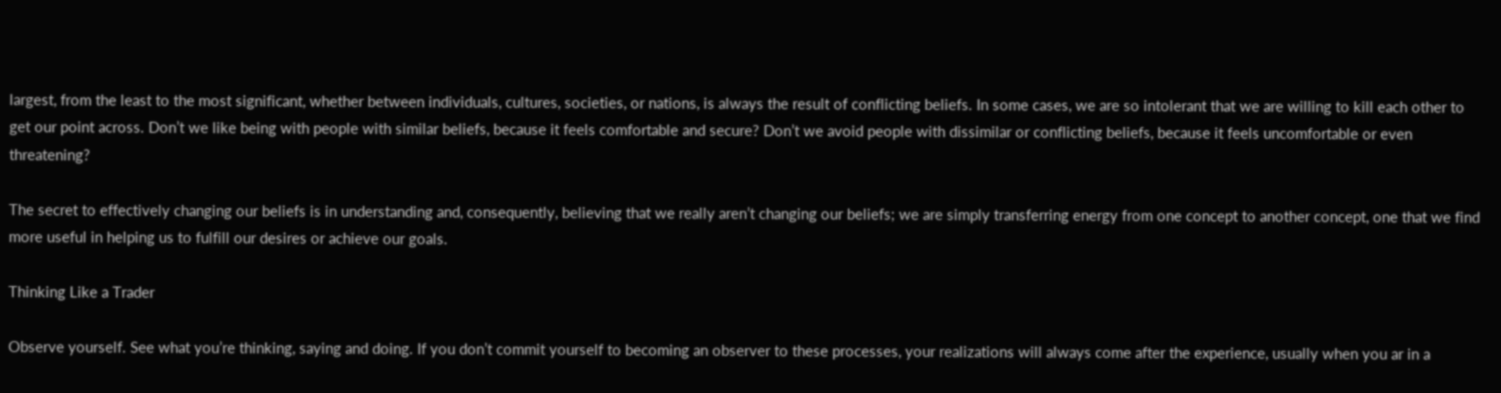largest, from the least to the most significant, whether between individuals, cultures, societies, or nations, is always the result of conflicting beliefs. In some cases, we are so intolerant that we are willing to kill each other to get our point across. Don’t we like being with people with similar beliefs, because it feels comfortable and secure? Don’t we avoid people with dissimilar or conflicting beliefs, because it feels uncomfortable or even threatening?

The secret to effectively changing our beliefs is in understanding and, consequently, believing that we really aren’t changing our beliefs; we are simply transferring energy from one concept to another concept, one that we find more useful in helping us to fulfill our desires or achieve our goals.

Thinking Like a Trader

Observe yourself. See what you’re thinking, saying and doing. If you don’t commit yourself to becoming an observer to these processes, your realizations will always come after the experience, usually when you ar in a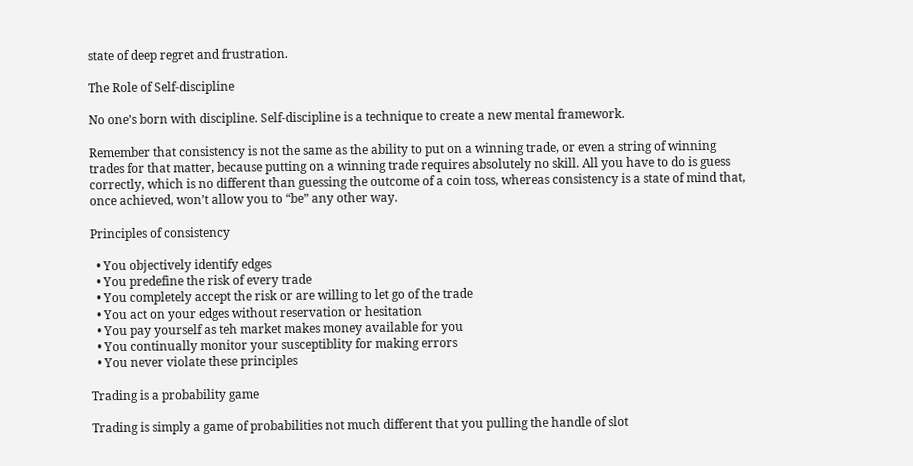state of deep regret and frustration.

The Role of Self-discipline

No one’s born with discipline. Self-discipline is a technique to create a new mental framework.

Remember that consistency is not the same as the ability to put on a winning trade, or even a string of winning trades for that matter, because putting on a winning trade requires absolutely no skill. All you have to do is guess correctly, which is no different than guessing the outcome of a coin toss, whereas consistency is a state of mind that, once achieved, won’t allow you to “be” any other way.

Principles of consistency

  • You objectively identify edges
  • You predefine the risk of every trade
  • You completely accept the risk or are willing to let go of the trade
  • You act on your edges without reservation or hesitation
  • You pay yourself as teh market makes money available for you
  • You continually monitor your susceptiblity for making errors
  • You never violate these principles

Trading is a probability game

Trading is simply a game of probabilities not much different that you pulling the handle of slot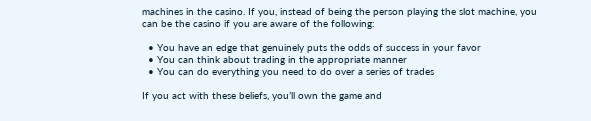machines in the casino. If you, instead of being the person playing the slot machine, you can be the casino if you are aware of the following:

  • You have an edge that genuinely puts the odds of success in your favor
  • You can think about trading in the appropriate manner
  • You can do everything you need to do over a series of trades

If you act with these beliefs, you’ll own the game and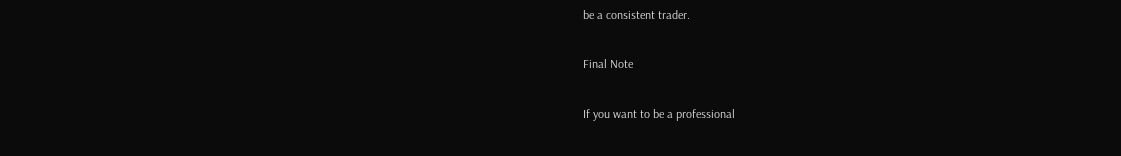be a consistent trader.

Final Note

If you want to be a professional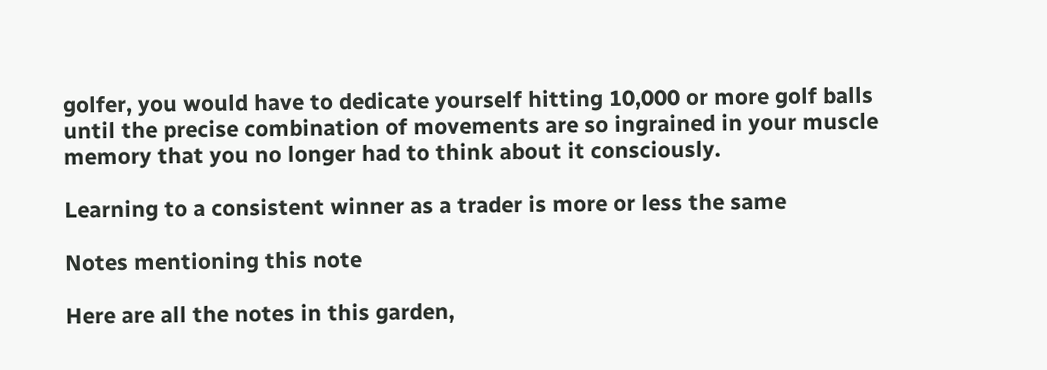golfer, you would have to dedicate yourself hitting 10,000 or more golf balls until the precise combination of movements are so ingrained in your muscle memory that you no longer had to think about it consciously.

Learning to a consistent winner as a trader is more or less the same

Notes mentioning this note

Here are all the notes in this garden,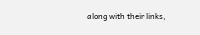along with their links,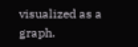visualized as a graph.